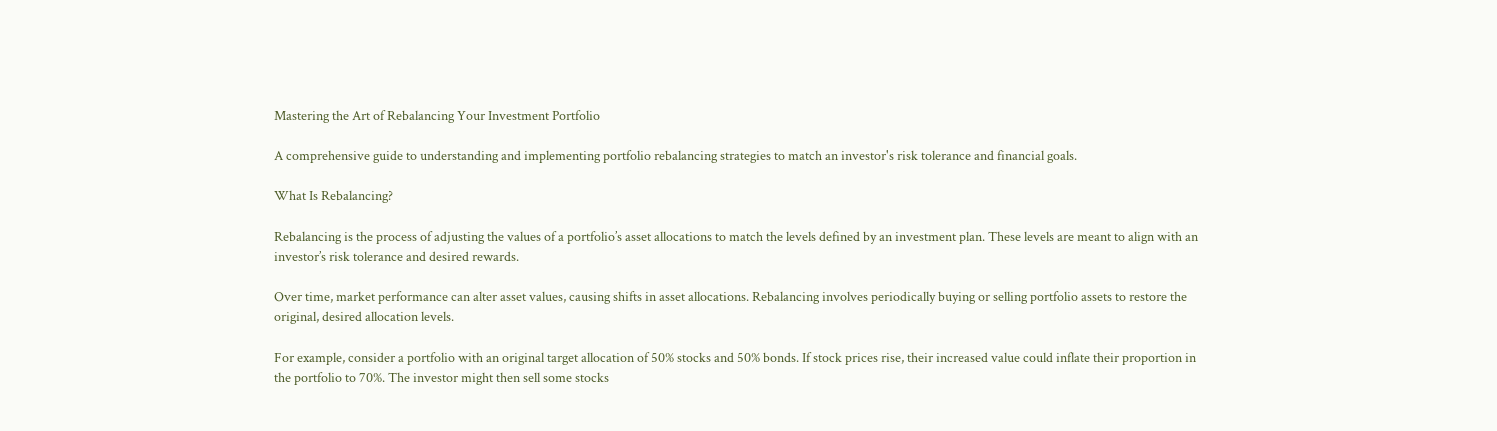Mastering the Art of Rebalancing Your Investment Portfolio

A comprehensive guide to understanding and implementing portfolio rebalancing strategies to match an investor's risk tolerance and financial goals.

What Is Rebalancing?

Rebalancing is the process of adjusting the values of a portfolio’s asset allocations to match the levels defined by an investment plan. These levels are meant to align with an investor’s risk tolerance and desired rewards.

Over time, market performance can alter asset values, causing shifts in asset allocations. Rebalancing involves periodically buying or selling portfolio assets to restore the original, desired allocation levels.

For example, consider a portfolio with an original target allocation of 50% stocks and 50% bonds. If stock prices rise, their increased value could inflate their proportion in the portfolio to 70%. The investor might then sell some stocks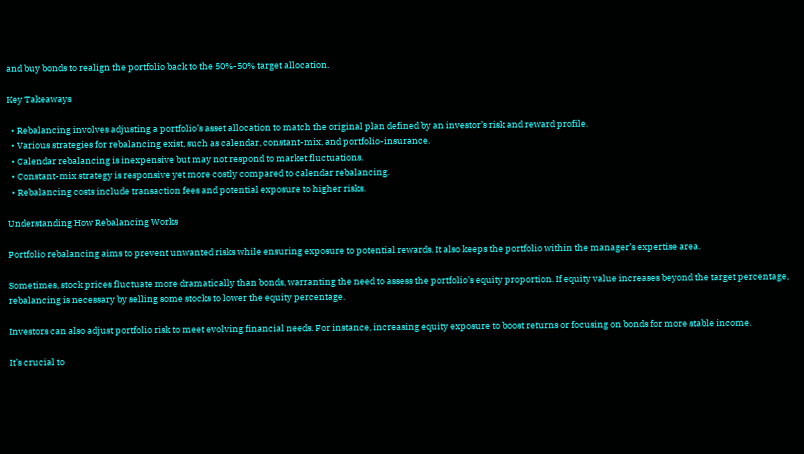and buy bonds to realign the portfolio back to the 50%-50% target allocation.

Key Takeaways

  • Rebalancing involves adjusting a portfolio’s asset allocation to match the original plan defined by an investor’s risk and reward profile.
  • Various strategies for rebalancing exist, such as calendar, constant-mix, and portfolio-insurance.
  • Calendar rebalancing is inexpensive but may not respond to market fluctuations.
  • Constant-mix strategy is responsive yet more costly compared to calendar rebalancing.
  • Rebalancing costs include transaction fees and potential exposure to higher risks.

Understanding How Rebalancing Works

Portfolio rebalancing aims to prevent unwanted risks while ensuring exposure to potential rewards. It also keeps the portfolio within the manager’s expertise area.

Sometimes, stock prices fluctuate more dramatically than bonds, warranting the need to assess the portfolio’s equity proportion. If equity value increases beyond the target percentage, rebalancing is necessary by selling some stocks to lower the equity percentage.

Investors can also adjust portfolio risk to meet evolving financial needs. For instance, increasing equity exposure to boost returns or focusing on bonds for more stable income.

It’s crucial to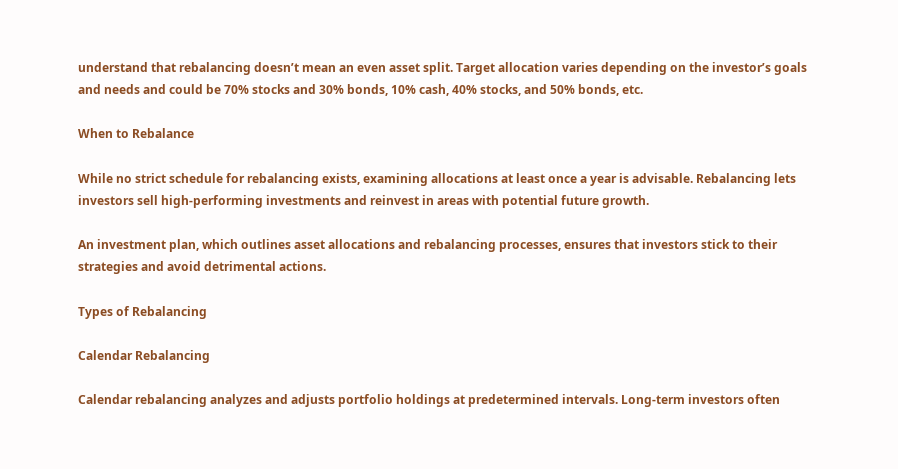understand that rebalancing doesn’t mean an even asset split. Target allocation varies depending on the investor’s goals and needs and could be 70% stocks and 30% bonds, 10% cash, 40% stocks, and 50% bonds, etc.

When to Rebalance

While no strict schedule for rebalancing exists, examining allocations at least once a year is advisable. Rebalancing lets investors sell high-performing investments and reinvest in areas with potential future growth.

An investment plan, which outlines asset allocations and rebalancing processes, ensures that investors stick to their strategies and avoid detrimental actions.

Types of Rebalancing

Calendar Rebalancing

Calendar rebalancing analyzes and adjusts portfolio holdings at predetermined intervals. Long-term investors often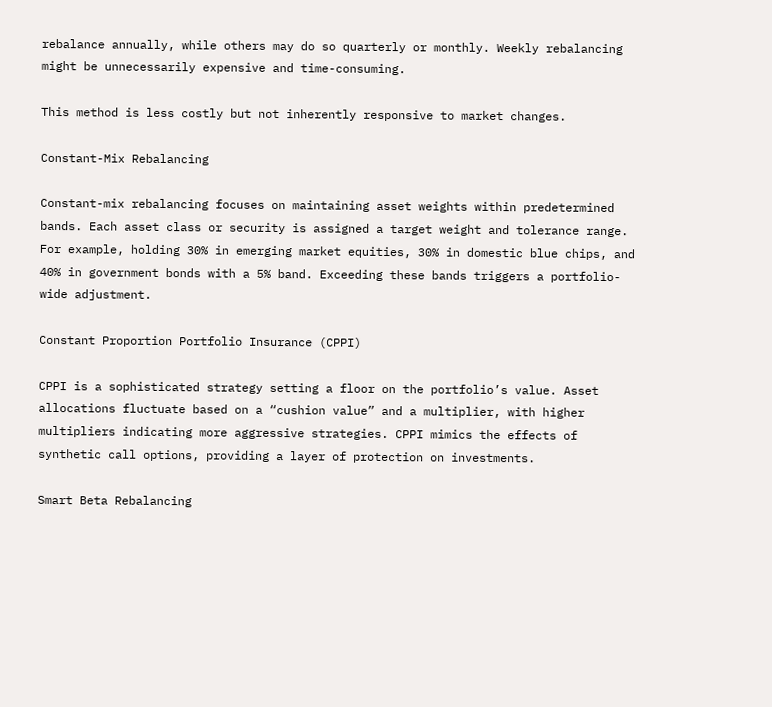rebalance annually, while others may do so quarterly or monthly. Weekly rebalancing might be unnecessarily expensive and time-consuming.

This method is less costly but not inherently responsive to market changes.

Constant-Mix Rebalancing

Constant-mix rebalancing focuses on maintaining asset weights within predetermined bands. Each asset class or security is assigned a target weight and tolerance range. For example, holding 30% in emerging market equities, 30% in domestic blue chips, and 40% in government bonds with a 5% band. Exceeding these bands triggers a portfolio-wide adjustment.

Constant Proportion Portfolio Insurance (CPPI)

CPPI is a sophisticated strategy setting a floor on the portfolio’s value. Asset allocations fluctuate based on a “cushion value” and a multiplier, with higher multipliers indicating more aggressive strategies. CPPI mimics the effects of synthetic call options, providing a layer of protection on investments.

Smart Beta Rebalancing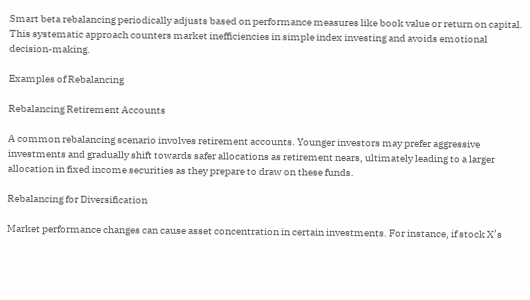Smart beta rebalancing periodically adjusts based on performance measures like book value or return on capital. This systematic approach counters market inefficiencies in simple index investing and avoids emotional decision-making.

Examples of Rebalancing

Rebalancing Retirement Accounts

A common rebalancing scenario involves retirement accounts. Younger investors may prefer aggressive investments and gradually shift towards safer allocations as retirement nears, ultimately leading to a larger allocation in fixed income securities as they prepare to draw on these funds.

Rebalancing for Diversification

Market performance changes can cause asset concentration in certain investments. For instance, if stock X’s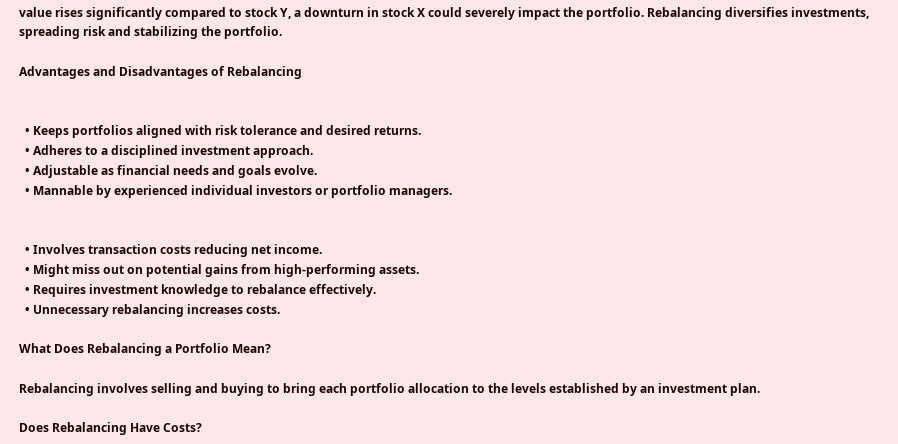value rises significantly compared to stock Y, a downturn in stock X could severely impact the portfolio. Rebalancing diversifies investments, spreading risk and stabilizing the portfolio.

Advantages and Disadvantages of Rebalancing


  • Keeps portfolios aligned with risk tolerance and desired returns.
  • Adheres to a disciplined investment approach.
  • Adjustable as financial needs and goals evolve.
  • Mannable by experienced individual investors or portfolio managers.


  • Involves transaction costs reducing net income.
  • Might miss out on potential gains from high-performing assets.
  • Requires investment knowledge to rebalance effectively.
  • Unnecessary rebalancing increases costs.

What Does Rebalancing a Portfolio Mean?

Rebalancing involves selling and buying to bring each portfolio allocation to the levels established by an investment plan.

Does Rebalancing Have Costs?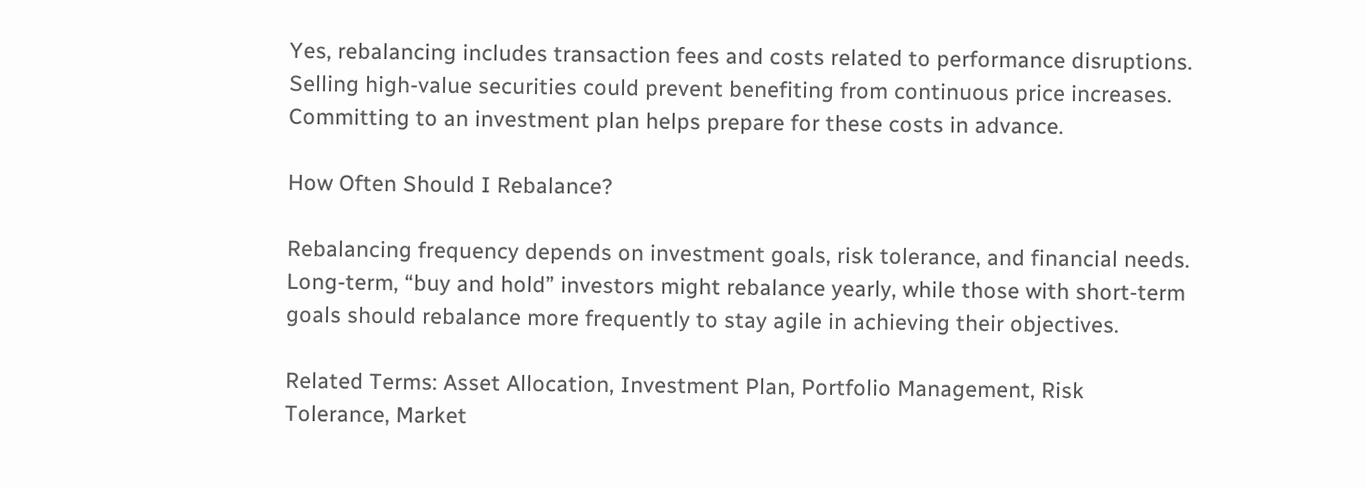Yes, rebalancing includes transaction fees and costs related to performance disruptions. Selling high-value securities could prevent benefiting from continuous price increases. Committing to an investment plan helps prepare for these costs in advance.

How Often Should I Rebalance?

Rebalancing frequency depends on investment goals, risk tolerance, and financial needs. Long-term, “buy and hold” investors might rebalance yearly, while those with short-term goals should rebalance more frequently to stay agile in achieving their objectives.

Related Terms: Asset Allocation, Investment Plan, Portfolio Management, Risk Tolerance, Market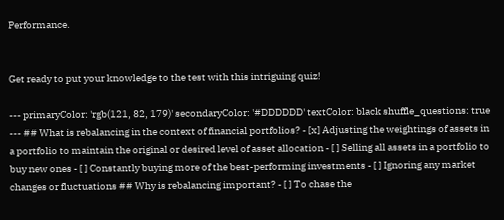Performance.


Get ready to put your knowledge to the test with this intriguing quiz!

--- primaryColor: 'rgb(121, 82, 179)' secondaryColor: '#DDDDDD' textColor: black shuffle_questions: true --- ## What is rebalancing in the context of financial portfolios? - [x] Adjusting the weightings of assets in a portfolio to maintain the original or desired level of asset allocation - [ ] Selling all assets in a portfolio to buy new ones - [ ] Constantly buying more of the best-performing investments - [ ] Ignoring any market changes or fluctuations ## Why is rebalancing important? - [ ] To chase the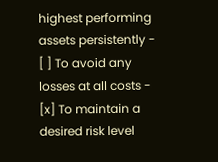highest performing assets persistently - [ ] To avoid any losses at all costs - [x] To maintain a desired risk level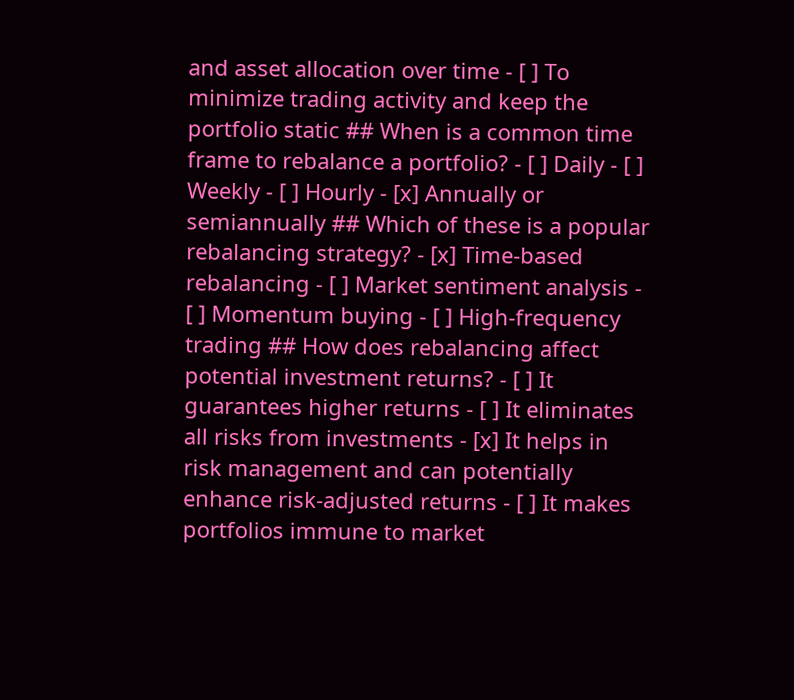and asset allocation over time - [ ] To minimize trading activity and keep the portfolio static ## When is a common time frame to rebalance a portfolio? - [ ] Daily - [ ] Weekly - [ ] Hourly - [x] Annually or semiannually ## Which of these is a popular rebalancing strategy? - [x] Time-based rebalancing - [ ] Market sentiment analysis - [ ] Momentum buying - [ ] High-frequency trading ## How does rebalancing affect potential investment returns? - [ ] It guarantees higher returns - [ ] It eliminates all risks from investments - [x] It helps in risk management and can potentially enhance risk-adjusted returns - [ ] It makes portfolios immune to market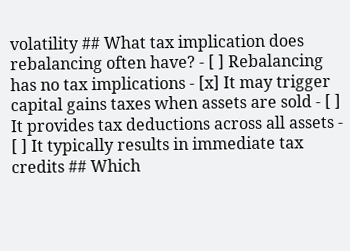volatility ## What tax implication does rebalancing often have? - [ ] Rebalancing has no tax implications - [x] It may trigger capital gains taxes when assets are sold - [ ] It provides tax deductions across all assets - [ ] It typically results in immediate tax credits ## Which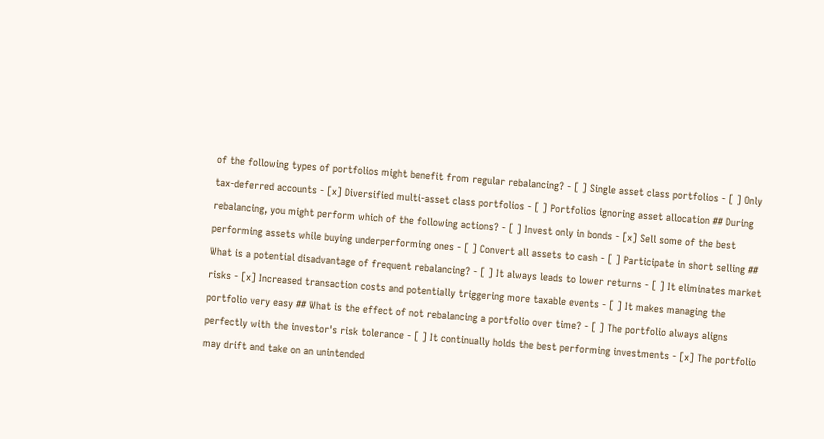of the following types of portfolios might benefit from regular rebalancing? - [ ] Single asset class portfolios - [ ] Only tax-deferred accounts - [x] Diversified multi-asset class portfolios - [ ] Portfolios ignoring asset allocation ## During rebalancing, you might perform which of the following actions? - [ ] Invest only in bonds - [x] Sell some of the best performing assets while buying underperforming ones - [ ] Convert all assets to cash - [ ] Participate in short selling ## What is a potential disadvantage of frequent rebalancing? - [ ] It always leads to lower returns - [ ] It eliminates market risks - [x] Increased transaction costs and potentially triggering more taxable events - [ ] It makes managing the portfolio very easy ## What is the effect of not rebalancing a portfolio over time? - [ ] The portfolio always aligns perfectly with the investor's risk tolerance - [ ] It continually holds the best performing investments - [x] The portfolio may drift and take on an unintended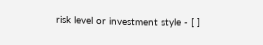risk level or investment style - [ ]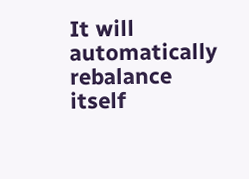It will automatically rebalance itself